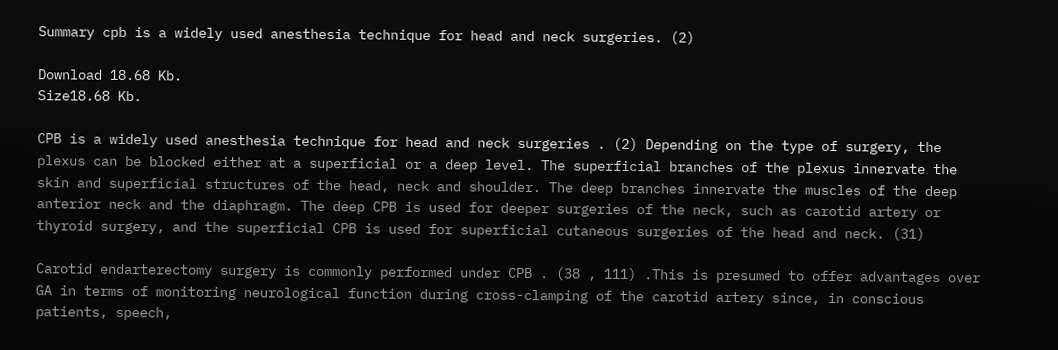Summary cpb is a widely used anesthesia technique for head and neck surgeries. (2)

Download 18.68 Kb.
Size18.68 Kb.

CPB is a widely used anesthesia technique for head and neck surgeries . (2) Depending on the type of surgery, the plexus can be blocked either at a superficial or a deep level. The superficial branches of the plexus innervate the skin and superficial structures of the head, neck and shoulder. The deep branches innervate the muscles of the deep anterior neck and the diaphragm. The deep CPB is used for deeper surgeries of the neck, such as carotid artery or thyroid surgery, and the superficial CPB is used for superficial cutaneous surgeries of the head and neck. (31)

Carotid endarterectomy surgery is commonly performed under CPB . (38 , 111) .This is presumed to offer advantages over GA in terms of monitoring neurological function during cross-clamping of the carotid artery since, in conscious patients, speech,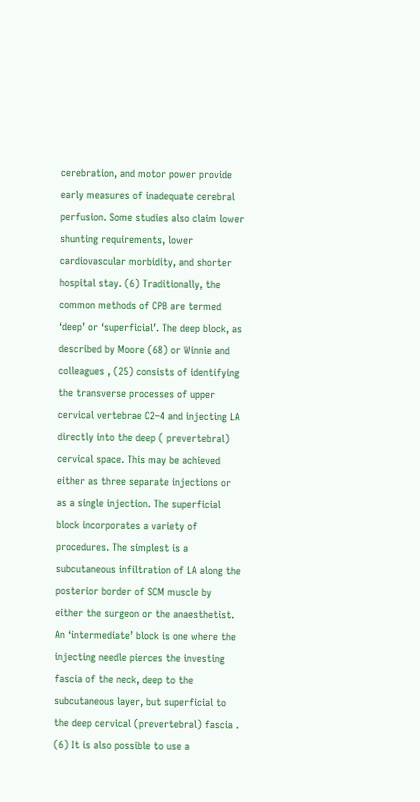cerebration, and motor power provide early measures of inadequate cerebral perfusion. Some studies also claim lower shunting requirements, lower cardiovascular morbidity, and shorter hospital stay. (6) Traditionally, the common methods of CPB are termed ‘deep’ or ‘superficial’. The deep block, as described by Moore (68) or Winnie and colleagues , (25) consists of identifying the transverse processes of upper cervical vertebrae C2–4 and injecting LA directly into the deep ( prevertebral) cervical space. This may be achieved either as three separate injections or as a single injection. The superficial block incorporates a variety of procedures. The simplest is a subcutaneous infiltration of LA along the posterior border of SCM muscle by either the surgeon or the anaesthetist. An ‘intermediate’ block is one where the injecting needle pierces the investing fascia of the neck, deep to the subcutaneous layer, but superficial to the deep cervical (prevertebral) fascia . (6) It is also possible to use a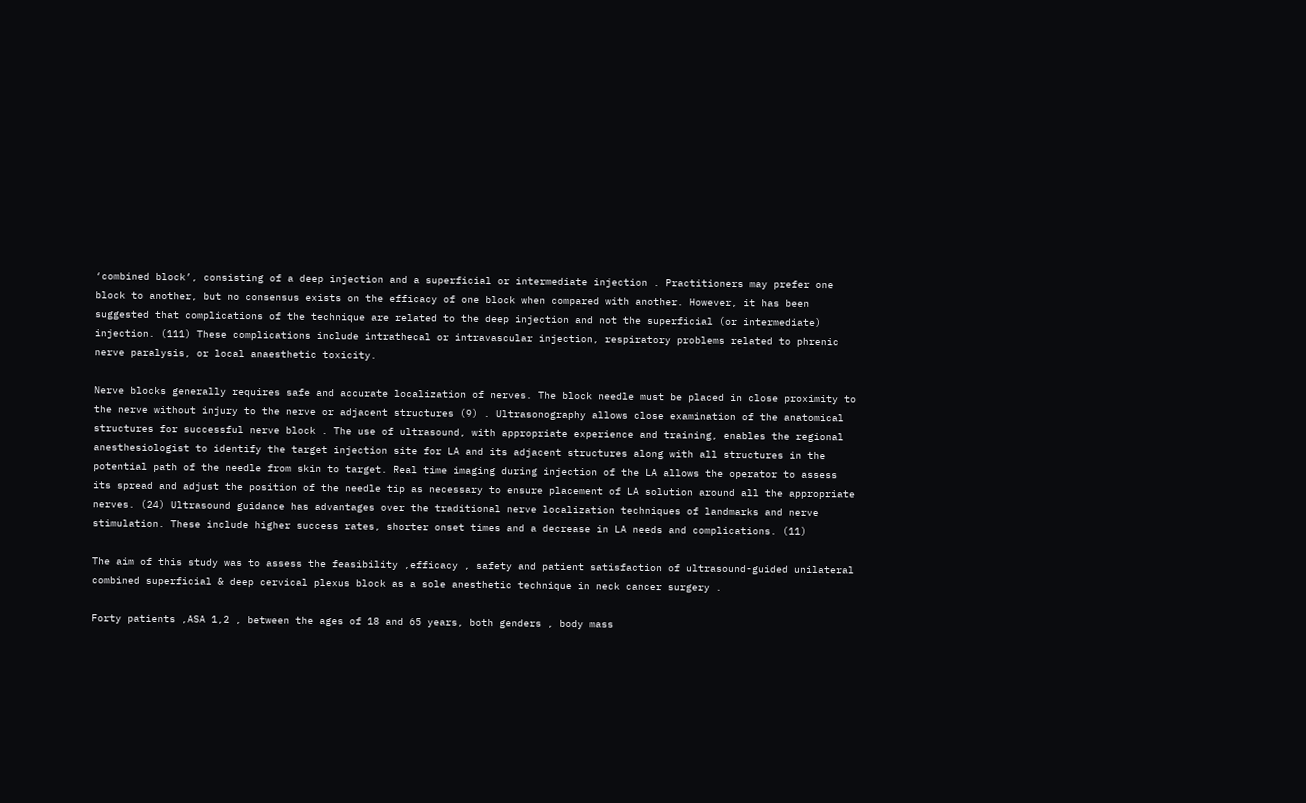‘combined block’, consisting of a deep injection and a superficial or intermediate injection . Practitioners may prefer one block to another, but no consensus exists on the efficacy of one block when compared with another. However, it has been suggested that complications of the technique are related to the deep injection and not the superficial (or intermediate) injection. (111) These complications include intrathecal or intravascular injection, respiratory problems related to phrenic nerve paralysis, or local anaesthetic toxicity.

Nerve blocks generally requires safe and accurate localization of nerves. The block needle must be placed in close proximity to the nerve without injury to the nerve or adjacent structures (9) . Ultrasonography allows close examination of the anatomical structures for successful nerve block . The use of ultrasound, with appropriate experience and training, enables the regional anesthesiologist to identify the target injection site for LA and its adjacent structures along with all structures in the potential path of the needle from skin to target. Real time imaging during injection of the LA allows the operator to assess its spread and adjust the position of the needle tip as necessary to ensure placement of LA solution around all the appropriate nerves. (24) Ultrasound guidance has advantages over the traditional nerve localization techniques of landmarks and nerve stimulation. These include higher success rates, shorter onset times and a decrease in LA needs and complications. (11)

The aim of this study was to assess the feasibility ,efficacy , safety and patient satisfaction of ultrasound-guided unilateral combined superficial & deep cervical plexus block as a sole anesthetic technique in neck cancer surgery .

Forty patients ,ASA 1,2 , between the ages of 18 and 65 years, both genders , body mass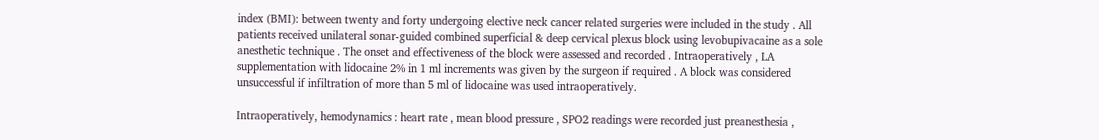index (BMI): between twenty and forty undergoing elective neck cancer related surgeries were included in the study . All patients received unilateral sonar-guided combined superficial & deep cervical plexus block using levobupivacaine as a sole anesthetic technique . The onset and effectiveness of the block were assessed and recorded . Intraoperatively , LA supplementation with lidocaine 2% in 1 ml increments was given by the surgeon if required . A block was considered unsuccessful if infiltration of more than 5 ml of lidocaine was used intraoperatively.

Intraoperatively, hemodynamics : heart rate , mean blood pressure , SPO2 readings were recorded just preanesthesia ,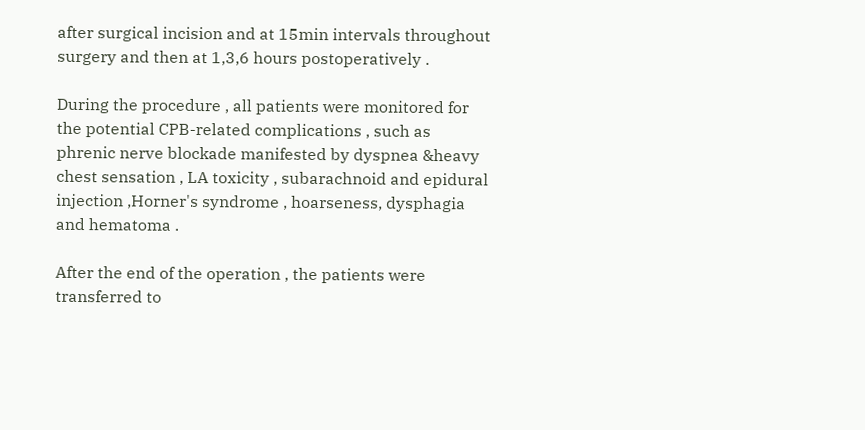after surgical incision and at 15min intervals throughout surgery and then at 1,3,6 hours postoperatively .

During the procedure , all patients were monitored for the potential CPB-related complications , such as phrenic nerve blockade manifested by dyspnea &heavy chest sensation , LA toxicity , subarachnoid and epidural injection ,Horner's syndrome , hoarseness, dysphagia and hematoma .

After the end of the operation , the patients were transferred to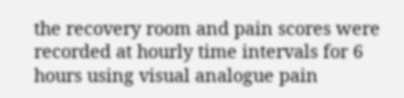the recovery room and pain scores were recorded at hourly time intervals for 6 hours using visual analogue pain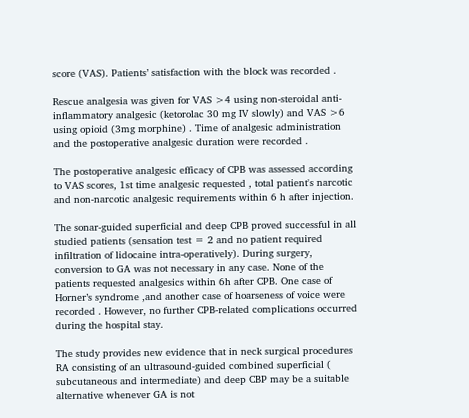score (VAS). Patients’ satisfaction with the block was recorded .

Rescue analgesia was given for VAS >4 using non-steroidal anti-inflammatory analgesic (ketorolac 30 mg IV slowly) and VAS >6 using opioid (3mg morphine) . Time of analgesic administration and the postoperative analgesic duration were recorded .

The postoperative analgesic efficacy of CPB was assessed according to VAS scores, 1st time analgesic requested , total patient's narcotic and non-narcotic analgesic requirements within 6 h after injection.

The sonar-guided superficial and deep CPB proved successful in all studied patients (sensation test = 2 and no patient required infiltration of lidocaine intra-operatively). During surgery, conversion to GA was not necessary in any case. None of the patients requested analgesics within 6h after CPB. One case of Horner’s syndrome ,and another case of hoarseness of voice were recorded . However, no further CPB-related complications occurred during the hospital stay.

The study provides new evidence that in neck surgical procedures RA consisting of an ultrasound-guided combined superficial ( subcutaneous and intermediate) and deep CBP may be a suitable alternative whenever GA is not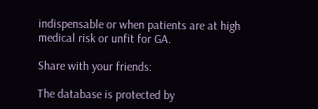indispensable or when patients are at high medical risk or unfit for GA.

Share with your friends:

The database is protected by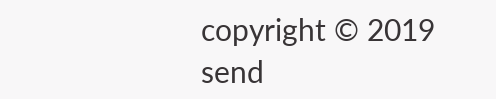copyright © 2019
send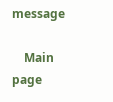message

    Main page